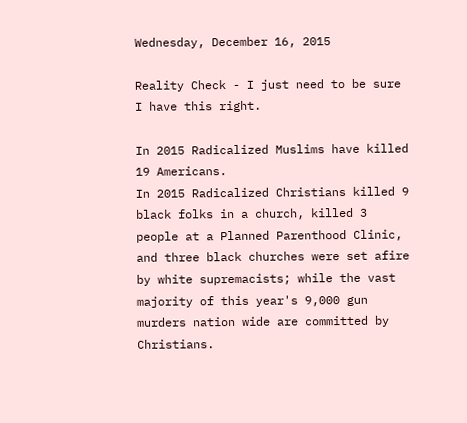Wednesday, December 16, 2015

Reality Check - I just need to be sure I have this right.

In 2015 Radicalized Muslims have killed 19 Americans.
In 2015 Radicalized Christians killed 9 black folks in a church, killed 3 people at a Planned Parenthood Clinic, and three black churches were set afire by white supremacists; while the vast majority of this year's 9,000 gun murders nation wide are committed by Christians.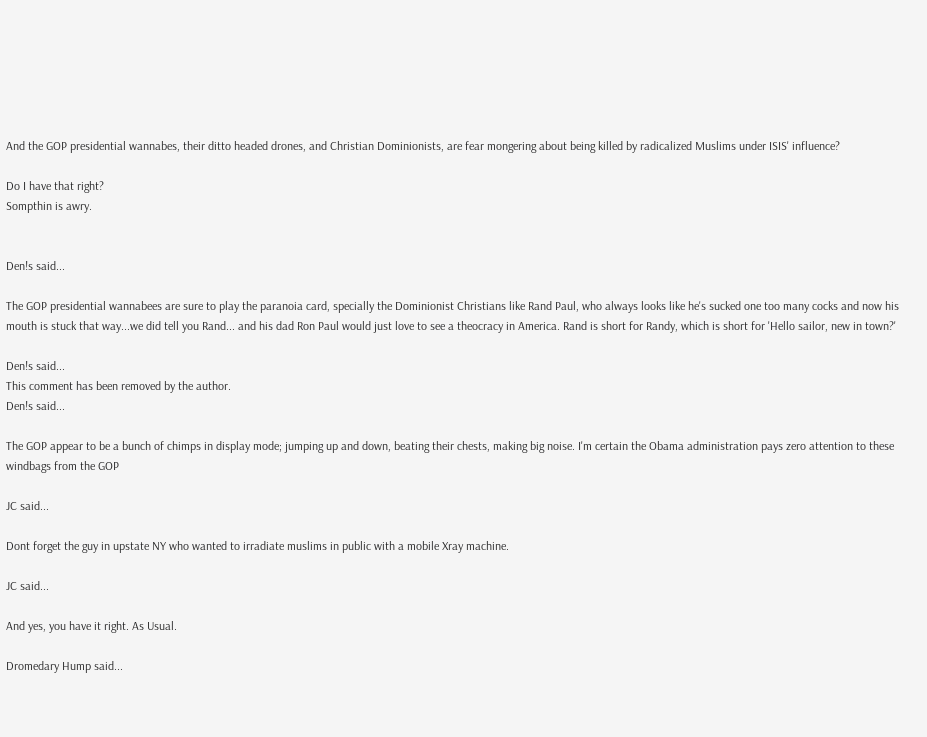And the GOP presidential wannabes, their ditto headed drones, and Christian Dominionists, are fear mongering about being killed by radicalized Muslims under ISIS' influence?

Do I have that right?
Sompthin is awry.


Den!s said...

The GOP presidential wannabees are sure to play the paranoia card, specially the Dominionist Christians like Rand Paul, who always looks like he's sucked one too many cocks and now his mouth is stuck that way...we did tell you Rand... and his dad Ron Paul would just love to see a theocracy in America. Rand is short for Randy, which is short for 'Hello sailor, new in town?'

Den!s said...
This comment has been removed by the author.
Den!s said...

The GOP appear to be a bunch of chimps in display mode; jumping up and down, beating their chests, making big noise. I'm certain the Obama administration pays zero attention to these windbags from the GOP

JC said...

Dont forget the guy in upstate NY who wanted to irradiate muslims in public with a mobile Xray machine.

JC said...

And yes, you have it right. As Usual.

Dromedary Hump said...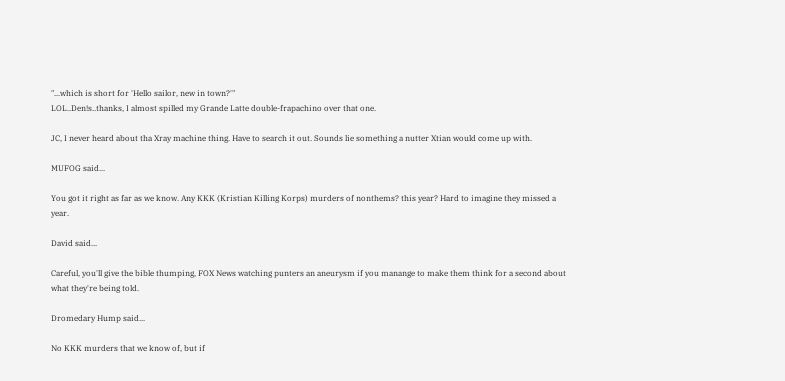"...which is short for 'Hello sailor, new in town?'"
LOL..Den!s..thanks, I almost spilled my Grande Latte double-frapachino over that one.

JC, I never heard about tha Xray machine thing. Have to search it out. Sounds lie something a nutter Xtian would come up with.

MUFOG said...

You got it right as far as we know. Any KKK (Kristian Killing Korps) murders of nonthems? this year? Hard to imagine they missed a year.

David said...

Careful, you'll give the bible thumping, FOX News watching punters an aneurysm if you manange to make them think for a second about what they're being told.

Dromedary Hump said...

No KKK murders that we know of, but if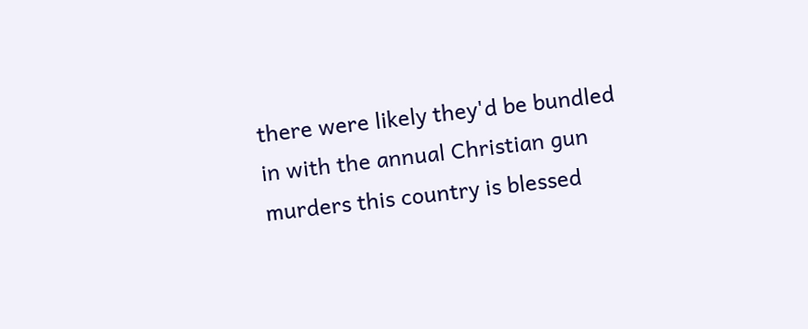there were likely they'd be bundled in with the annual Christian gun murders this country is blessed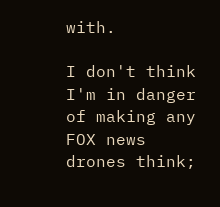with.

I don't think I'm in danger of making any FOX news drones think;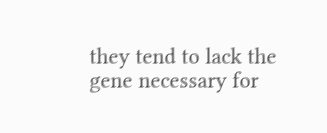they tend to lack the gene necessary for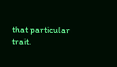that particular trait.